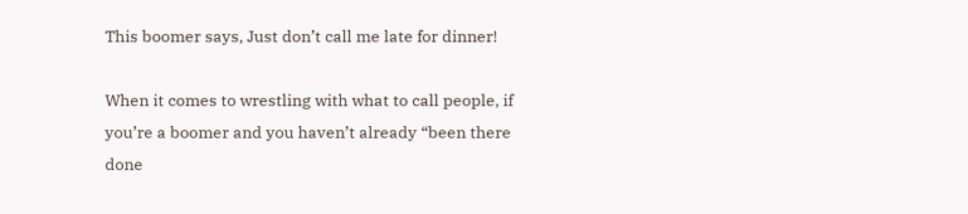This boomer says, Just don’t call me late for dinner!

When it comes to wrestling with what to call people, if you’re a boomer and you haven’t already “been there done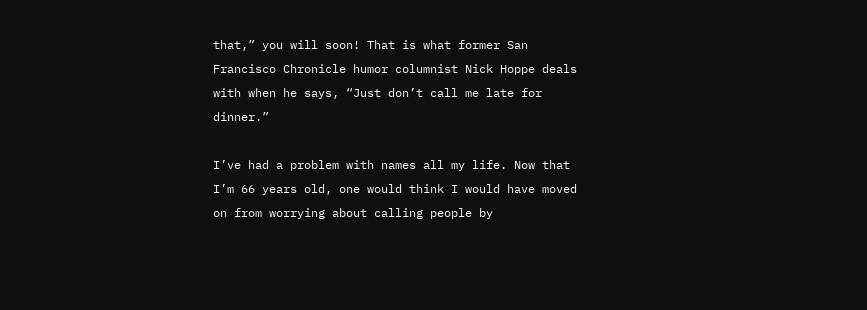that,” you will soon! That is what former San Francisco Chronicle humor columnist Nick Hoppe deals with when he says, “Just don’t call me late for dinner.”

I’ve had a problem with names all my life. Now that I’m 66 years old, one would think I would have moved on from worrying about calling people by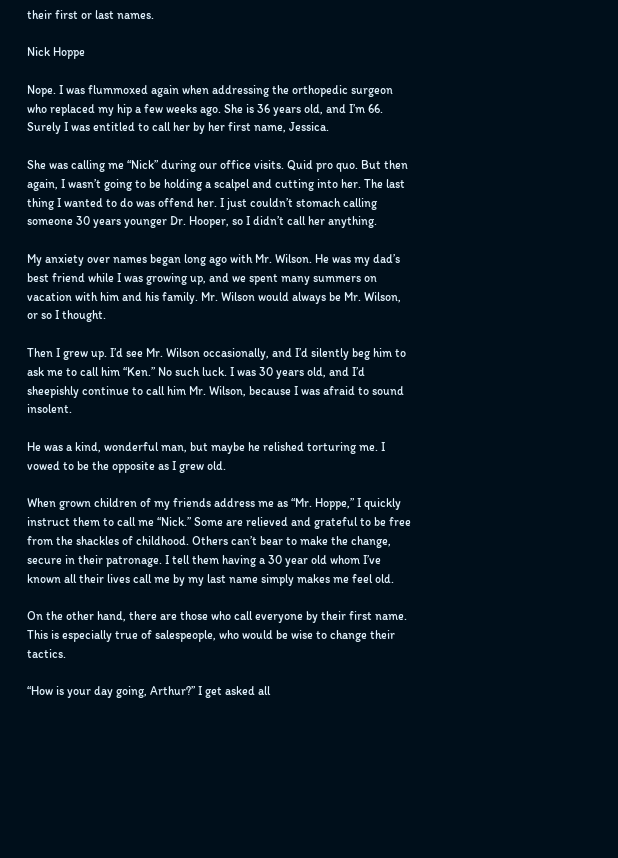their first or last names.

Nick Hoppe

Nope. I was flummoxed again when addressing the orthopedic surgeon who replaced my hip a few weeks ago. She is 36 years old, and I’m 66. Surely I was entitled to call her by her first name, Jessica.

She was calling me “Nick” during our office visits. Quid pro quo. But then again, I wasn’t going to be holding a scalpel and cutting into her. The last thing I wanted to do was offend her. I just couldn’t stomach calling someone 30 years younger Dr. Hooper, so I didn’t call her anything.

My anxiety over names began long ago with Mr. Wilson. He was my dad’s best friend while I was growing up, and we spent many summers on vacation with him and his family. Mr. Wilson would always be Mr. Wilson, or so I thought.

Then I grew up. I’d see Mr. Wilson occasionally, and I’d silently beg him to ask me to call him “Ken.” No such luck. I was 30 years old, and I’d sheepishly continue to call him Mr. Wilson, because I was afraid to sound insolent.

He was a kind, wonderful man, but maybe he relished torturing me. I vowed to be the opposite as I grew old.

When grown children of my friends address me as “Mr. Hoppe,” I quickly instruct them to call me “Nick.” Some are relieved and grateful to be free from the shackles of childhood. Others can’t bear to make the change, secure in their patronage. I tell them having a 30 year old whom I’ve known all their lives call me by my last name simply makes me feel old.

On the other hand, there are those who call everyone by their first name. This is especially true of salespeople, who would be wise to change their tactics.

“How is your day going, Arthur?” I get asked all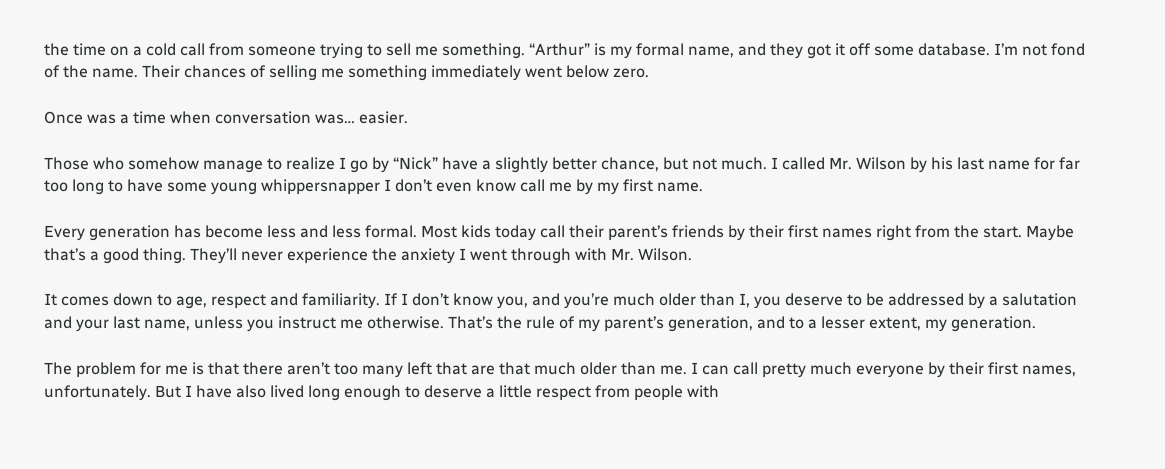the time on a cold call from someone trying to sell me something. “Arthur” is my formal name, and they got it off some database. I’m not fond of the name. Their chances of selling me something immediately went below zero.

Once was a time when conversation was… easier.

Those who somehow manage to realize I go by “Nick” have a slightly better chance, but not much. I called Mr. Wilson by his last name for far too long to have some young whippersnapper I don’t even know call me by my first name.

Every generation has become less and less formal. Most kids today call their parent’s friends by their first names right from the start. Maybe that’s a good thing. They’ll never experience the anxiety I went through with Mr. Wilson.

It comes down to age, respect and familiarity. If I don’t know you, and you’re much older than I, you deserve to be addressed by a salutation and your last name, unless you instruct me otherwise. That’s the rule of my parent’s generation, and to a lesser extent, my generation.

The problem for me is that there aren’t too many left that are that much older than me. I can call pretty much everyone by their first names, unfortunately. But I have also lived long enough to deserve a little respect from people with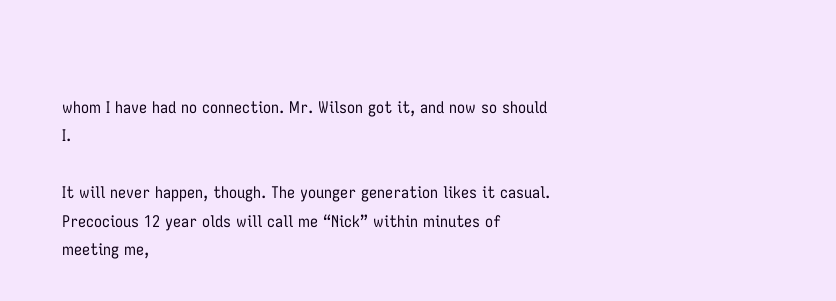whom I have had no connection. Mr. Wilson got it, and now so should I.

It will never happen, though. The younger generation likes it casual. Precocious 12 year olds will call me “Nick” within minutes of meeting me,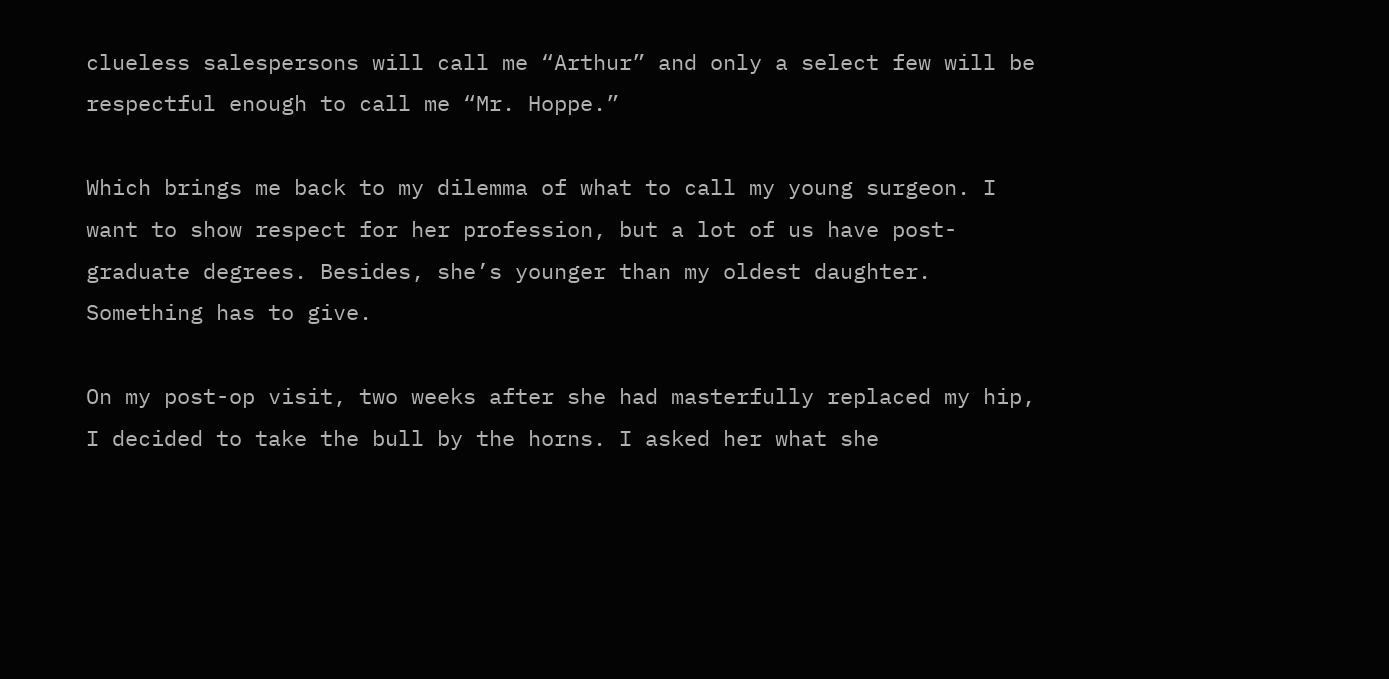clueless salespersons will call me “Arthur” and only a select few will be respectful enough to call me “Mr. Hoppe.”

Which brings me back to my dilemma of what to call my young surgeon. I want to show respect for her profession, but a lot of us have post-graduate degrees. Besides, she’s younger than my oldest daughter. Something has to give.

On my post-op visit, two weeks after she had masterfully replaced my hip, I decided to take the bull by the horns. I asked her what she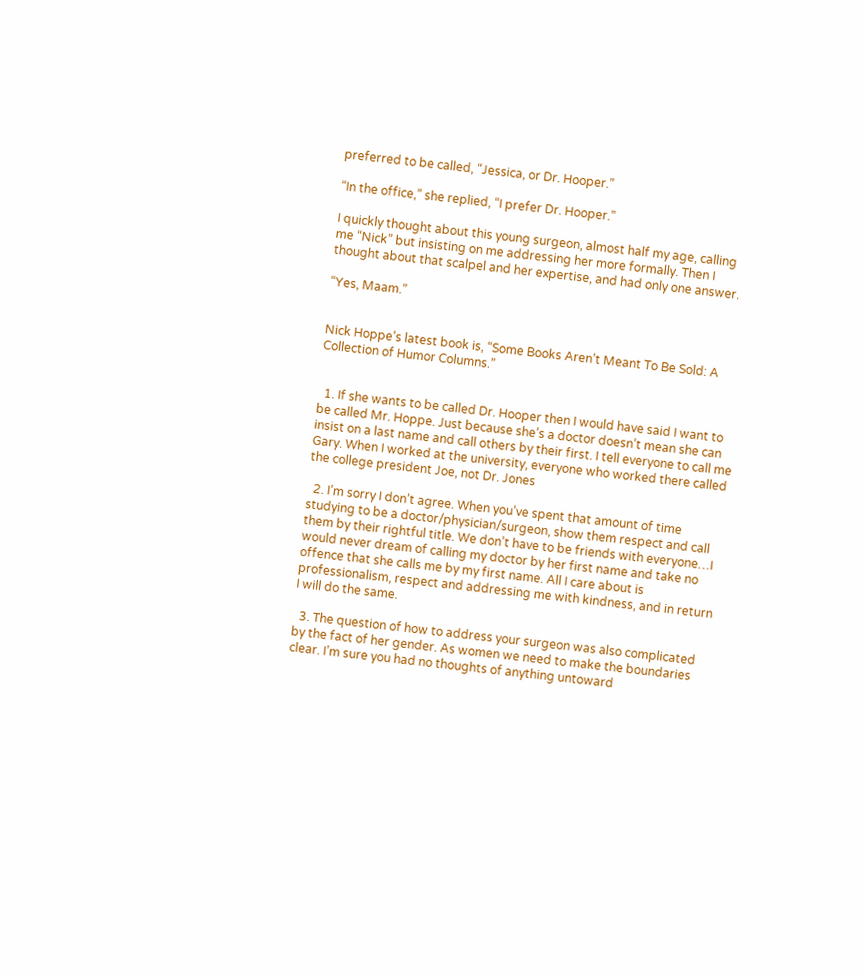preferred to be called, “Jessica, or Dr. Hooper.”

“In the office,” she replied, “I prefer Dr. Hooper.”

I quickly thought about this young surgeon, almost half my age, calling me “Nick” but insisting on me addressing her more formally. Then I thought about that scalpel and her expertise, and had only one answer.

“Yes, Maam.”


Nick Hoppe’s latest book is, “Some Books Aren’t Meant To Be Sold: A Collection of Humor Columns.”


  1. If she wants to be called Dr. Hooper then I would have said I want to be called Mr. Hoppe. Just because she’s a doctor doesn’t mean she can insist on a last name and call others by their first. I tell everyone to call me Gary. When I worked at the university, everyone who worked there called the college president Joe, not Dr. Jones

  2. I’m sorry I don’t agree. When you’ve spent that amount of time studying to be a doctor/physician/surgeon, show them respect and call them by their rightful title. We don’t have to be friends with everyone…I would never dream of calling my doctor by her first name and take no offence that she calls me by my first name. All I care about is professionalism, respect and addressing me with kindness, and in return I will do the same.

  3. The question of how to address your surgeon was also complicated by the fact of her gender. As women we need to make the boundaries clear. I’m sure you had no thoughts of anything untoward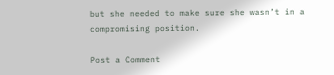but she needed to make sure she wasn’t in a compromising position.

Post a Comment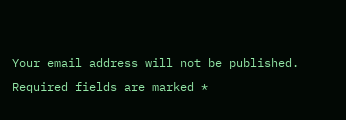Your email address will not be published. Required fields are marked *